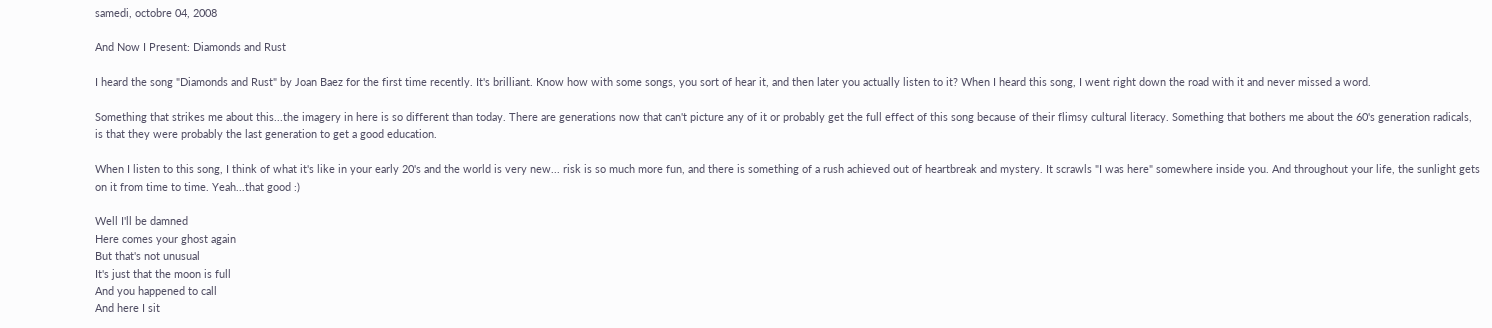samedi, octobre 04, 2008

And Now I Present: Diamonds and Rust

I heard the song "Diamonds and Rust" by Joan Baez for the first time recently. It's brilliant. Know how with some songs, you sort of hear it, and then later you actually listen to it? When I heard this song, I went right down the road with it and never missed a word.

Something that strikes me about this...the imagery in here is so different than today. There are generations now that can't picture any of it or probably get the full effect of this song because of their flimsy cultural literacy. Something that bothers me about the 60's generation radicals, is that they were probably the last generation to get a good education.

When I listen to this song, I think of what it's like in your early 20's and the world is very new... risk is so much more fun, and there is something of a rush achieved out of heartbreak and mystery. It scrawls "I was here" somewhere inside you. And throughout your life, the sunlight gets on it from time to time. Yeah...that good :)

Well I'll be damned
Here comes your ghost again
But that's not unusual
It's just that the moon is full
And you happened to call
And here I sit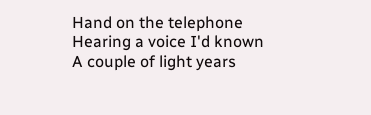Hand on the telephone
Hearing a voice I'd known
A couple of light years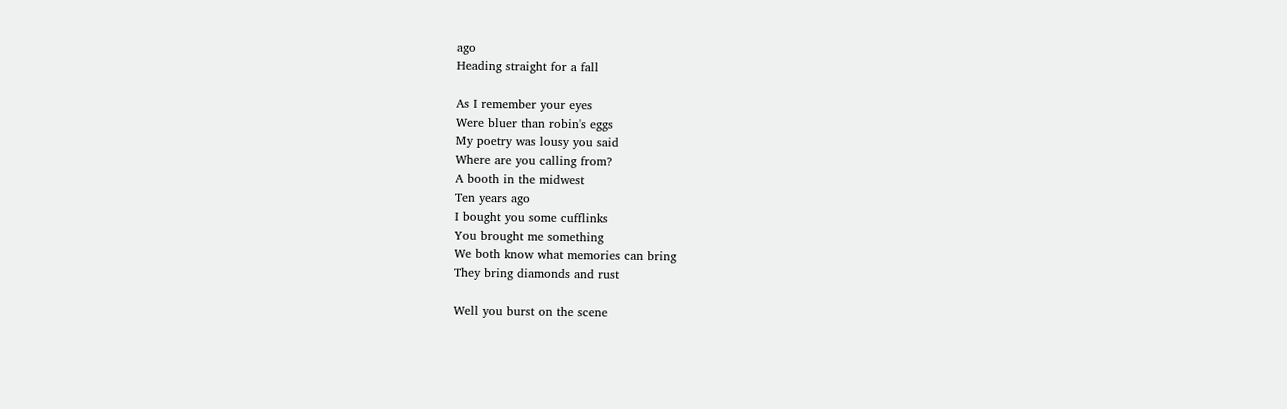ago
Heading straight for a fall

As I remember your eyes
Were bluer than robin's eggs
My poetry was lousy you said
Where are you calling from?
A booth in the midwest
Ten years ago
I bought you some cufflinks
You brought me something
We both know what memories can bring
They bring diamonds and rust

Well you burst on the scene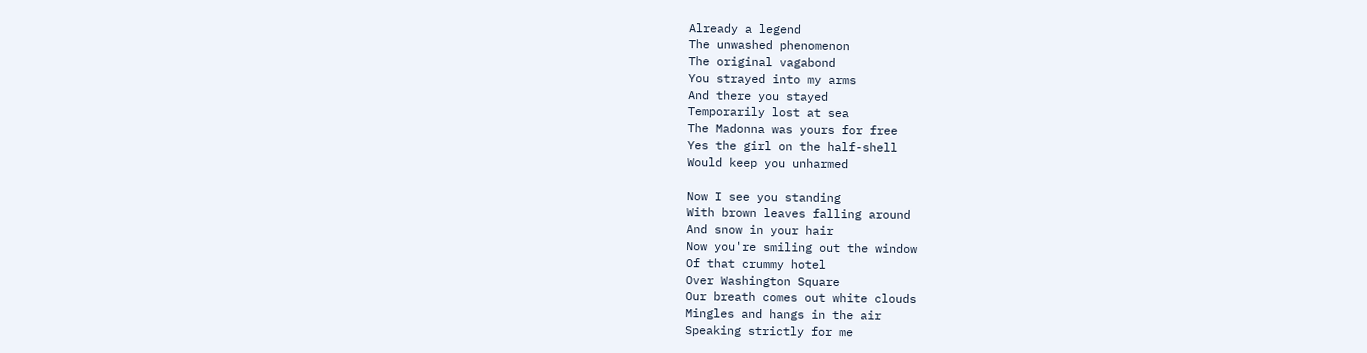Already a legend
The unwashed phenomenon
The original vagabond
You strayed into my arms
And there you stayed
Temporarily lost at sea
The Madonna was yours for free
Yes the girl on the half-shell
Would keep you unharmed

Now I see you standing
With brown leaves falling around
And snow in your hair
Now you're smiling out the window
Of that crummy hotel
Over Washington Square
Our breath comes out white clouds
Mingles and hangs in the air
Speaking strictly for me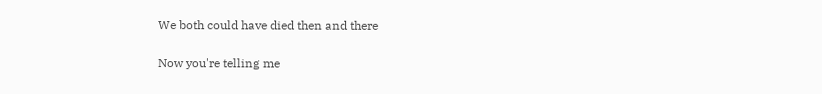We both could have died then and there

Now you're telling me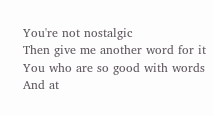You're not nostalgic
Then give me another word for it
You who are so good with words
And at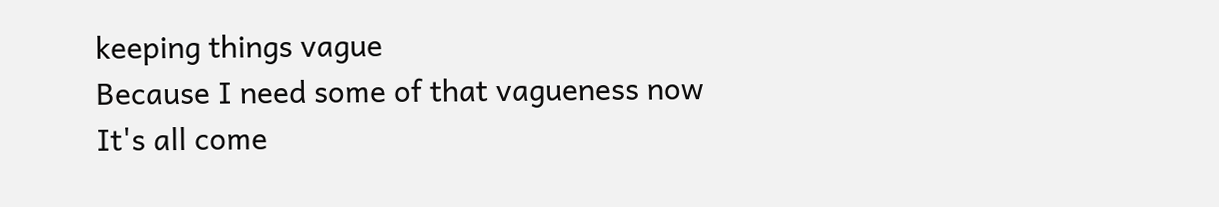keeping things vague
Because I need some of that vagueness now
It's all come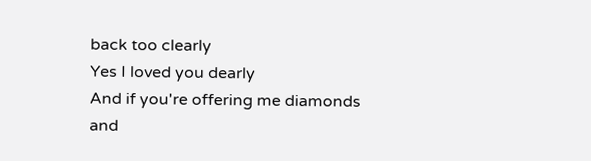back too clearly
Yes I loved you dearly
And if you're offering me diamonds and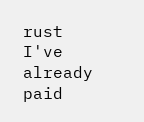rust
I've already paid